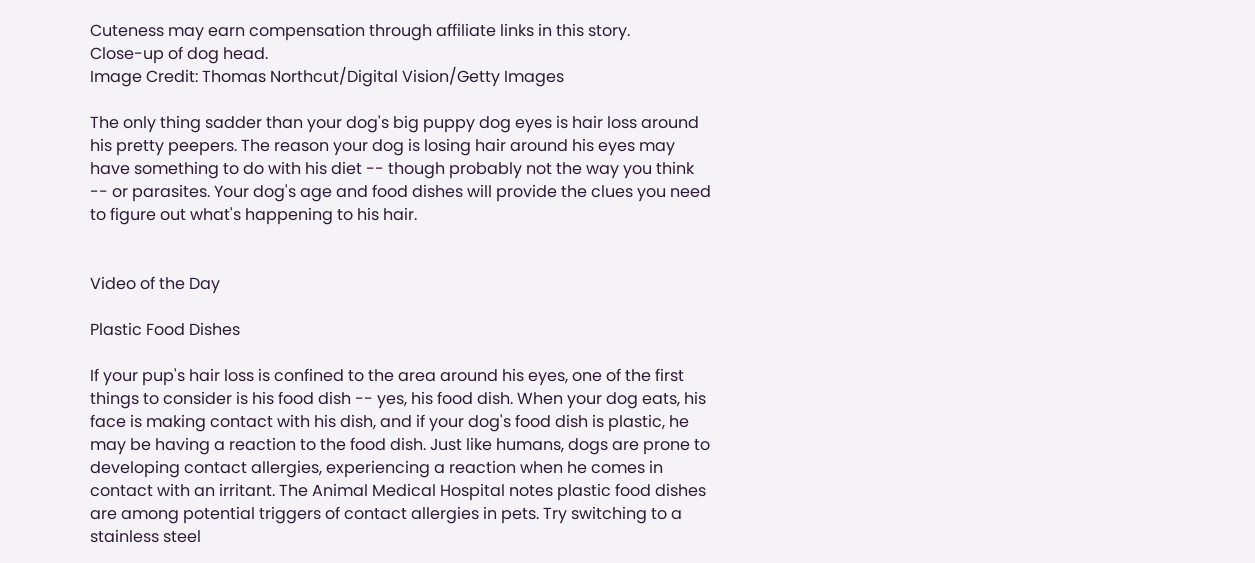Cuteness may earn compensation through affiliate links in this story.
Close-up of dog head.
Image Credit: Thomas Northcut/Digital Vision/Getty Images

The only thing sadder than your dog's big puppy dog eyes is hair loss around his pretty peepers. The reason your dog is losing hair around his eyes may have something to do with his diet -- though probably not the way you think -- or parasites. Your dog's age and food dishes will provide the clues you need to figure out what's happening to his hair.


Video of the Day

Plastic Food Dishes

If your pup's hair loss is confined to the area around his eyes, one of the first things to consider is his food dish -- yes, his food dish. When your dog eats, his face is making contact with his dish, and if your dog's food dish is plastic, he may be having a reaction to the food dish. Just like humans, dogs are prone to developing contact allergies, experiencing a reaction when he comes in contact with an irritant. The Animal Medical Hospital notes plastic food dishes are among potential triggers of contact allergies in pets. Try switching to a stainless steel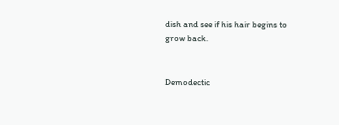dish and see if his hair begins to grow back.


Demodectic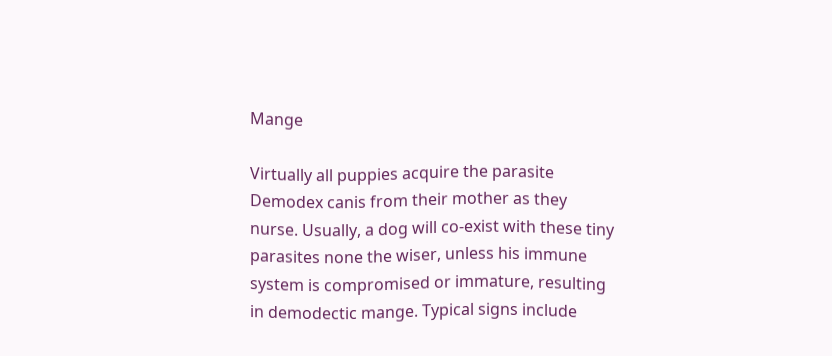Mange

Virtually all puppies acquire the parasite Demodex canis from their mother as they nurse. Usually, a dog will co-exist with these tiny parasites none the wiser, unless his immune system is compromised or immature, resulting in demodectic mange. Typical signs include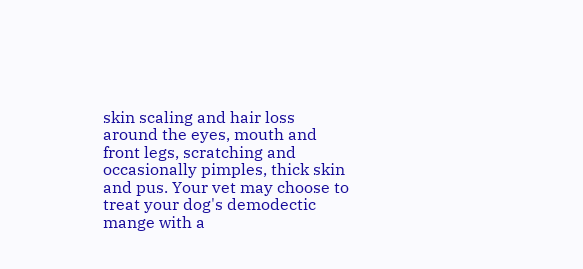skin scaling and hair loss around the eyes, mouth and front legs, scratching and occasionally pimples, thick skin and pus. Your vet may choose to treat your dog's demodectic mange with a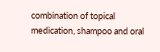combination of topical medication, shampoo and oral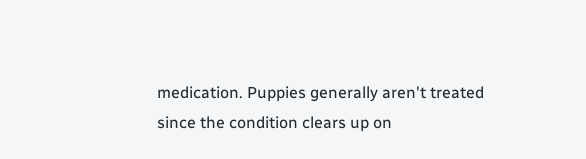medication. Puppies generally aren't treated since the condition clears up on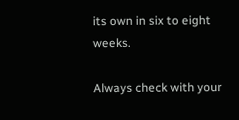its own in six to eight weeks.

Always check with your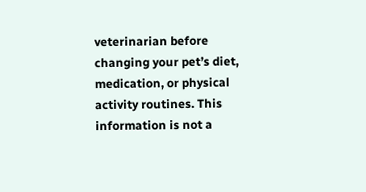veterinarian before changing your pet’s diet, medication, or physical activity routines. This information is not a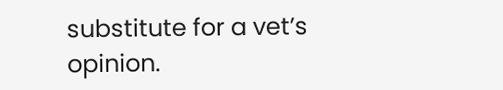substitute for a vet’s opinion.